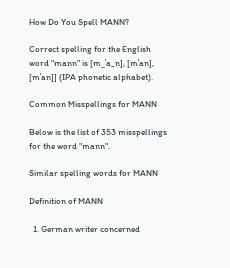How Do You Spell MANN?

Correct spelling for the English word "mann" is [m_ˈa_n], [mˈan], [mˈan]] (IPA phonetic alphabet).

Common Misspellings for MANN

Below is the list of 353 misspellings for the word "mann".

Similar spelling words for MANN

Definition of MANN

  1. German writer concerned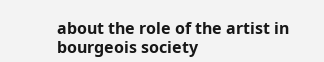about the role of the artist in bourgeois society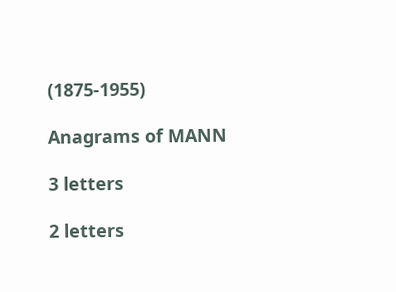(1875-1955)

Anagrams of MANN

3 letters

2 letters